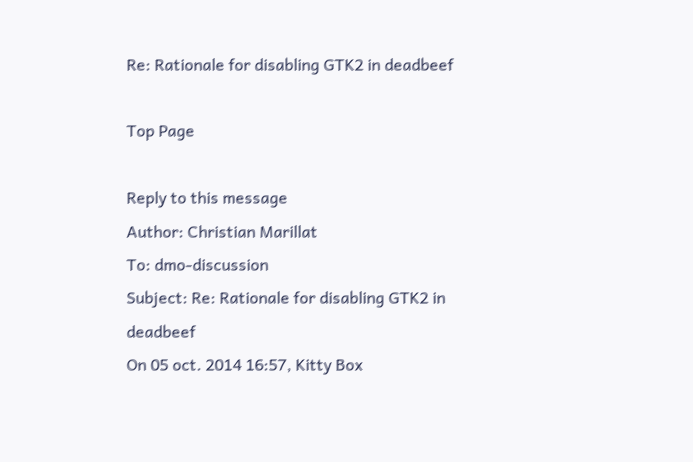Re: Rationale for disabling GTK2 in deadbeef

Top Page

Reply to this message
Author: Christian Marillat
To: dmo-discussion
Subject: Re: Rationale for disabling GTK2 in deadbeef
On 05 oct. 2014 16:57, Kitty Box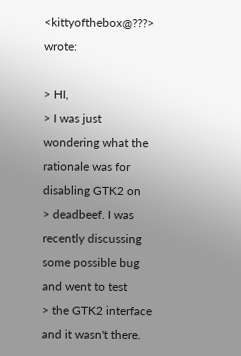<kittyofthebox@???> wrote:

> HI,
> I was just wondering what the rationale was for disabling GTK2 on
> deadbeef. I was recently discussing some possible bug and went to test
> the GTK2 interface and it wasn't there.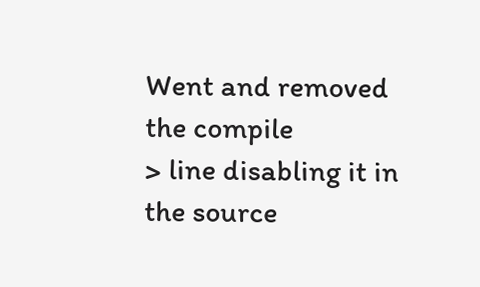Went and removed the compile
> line disabling it in the source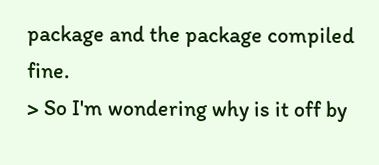package and the package compiled fine.
> So I'm wondering why is it off by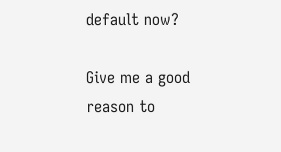default now?

Give me a good reason to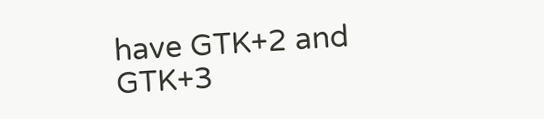have GTK+2 and GTK+3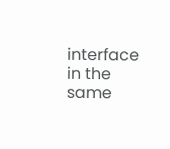interface in the same